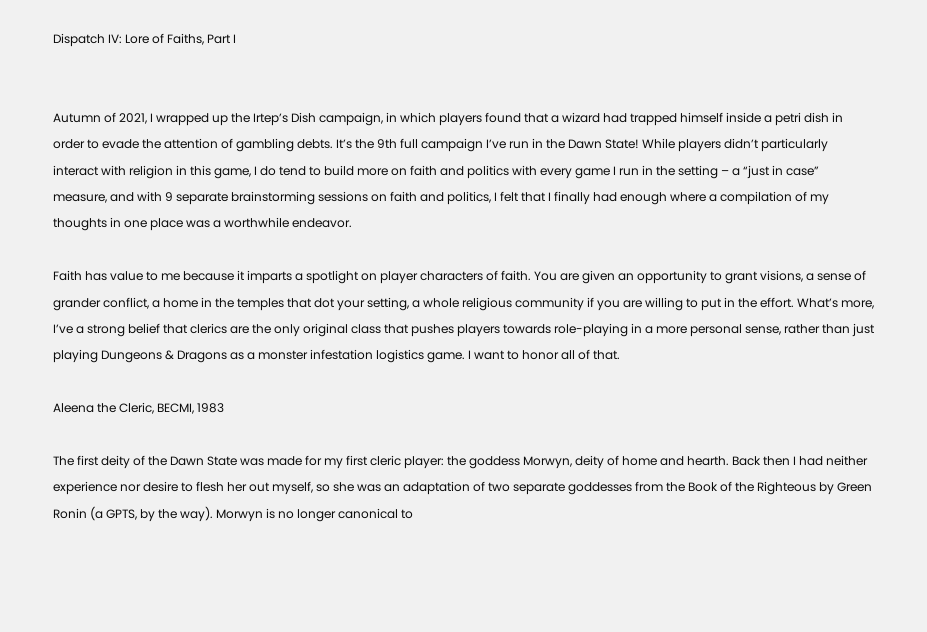Dispatch IV: Lore of Faiths, Part I


Autumn of 2021, I wrapped up the Irtep’s Dish campaign, in which players found that a wizard had trapped himself inside a petri dish in order to evade the attention of gambling debts. It’s the 9th full campaign I’ve run in the Dawn State! While players didn’t particularly interact with religion in this game, I do tend to build more on faith and politics with every game I run in the setting – a “just in case” measure, and with 9 separate brainstorming sessions on faith and politics, I felt that I finally had enough where a compilation of my thoughts in one place was a worthwhile endeavor.

Faith has value to me because it imparts a spotlight on player characters of faith. You are given an opportunity to grant visions, a sense of grander conflict, a home in the temples that dot your setting, a whole religious community if you are willing to put in the effort. What’s more, I’ve a strong belief that clerics are the only original class that pushes players towards role-playing in a more personal sense, rather than just playing Dungeons & Dragons as a monster infestation logistics game. I want to honor all of that.

Aleena the Cleric, BECMI, 1983

The first deity of the Dawn State was made for my first cleric player: the goddess Morwyn, deity of home and hearth. Back then I had neither experience nor desire to flesh her out myself, so she was an adaptation of two separate goddesses from the Book of the Righteous by Green Ronin (a GPTS, by the way). Morwyn is no longer canonical to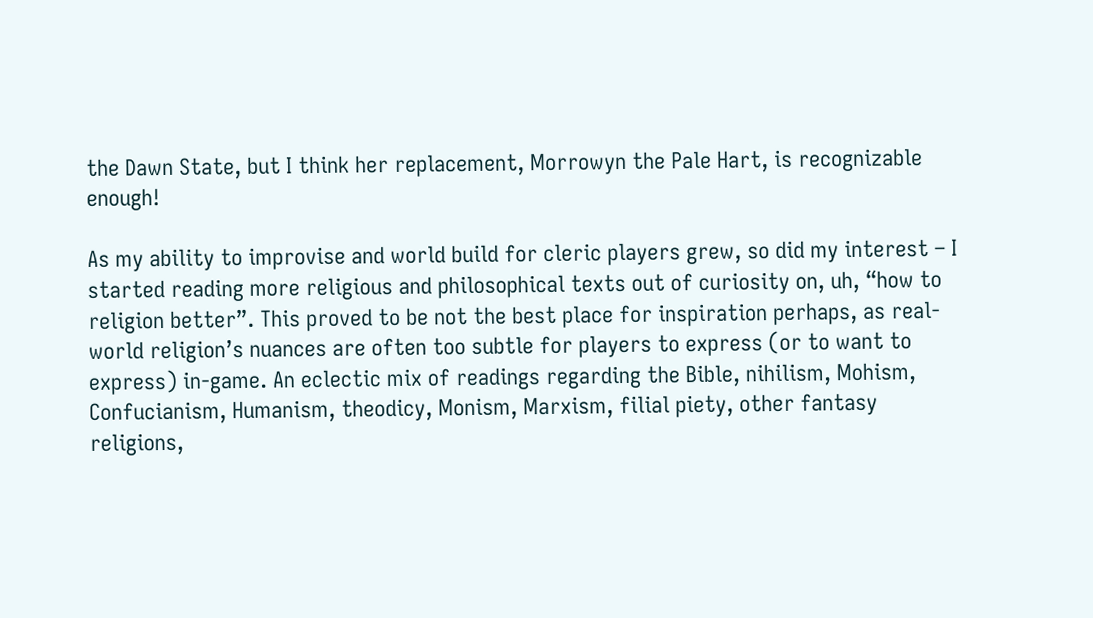the Dawn State, but I think her replacement, Morrowyn the Pale Hart, is recognizable enough!

As my ability to improvise and world build for cleric players grew, so did my interest – I started reading more religious and philosophical texts out of curiosity on, uh, “how to religion better”. This proved to be not the best place for inspiration perhaps, as real-world religion’s nuances are often too subtle for players to express (or to want to express) in-game. An eclectic mix of readings regarding the Bible, nihilism, Mohism, Confucianism, Humanism, theodicy, Monism, Marxism, filial piety, other fantasy religions,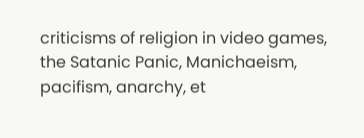criticisms of religion in video games, the Satanic Panic, Manichaeism, pacifism, anarchy, et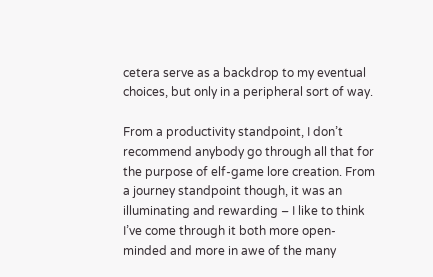cetera serve as a backdrop to my eventual choices, but only in a peripheral sort of way.

From a productivity standpoint, I don’t recommend anybody go through all that for the purpose of elf-game lore creation. From a journey standpoint though, it was an illuminating and rewarding – I like to think I’ve come through it both more open-minded and more in awe of the many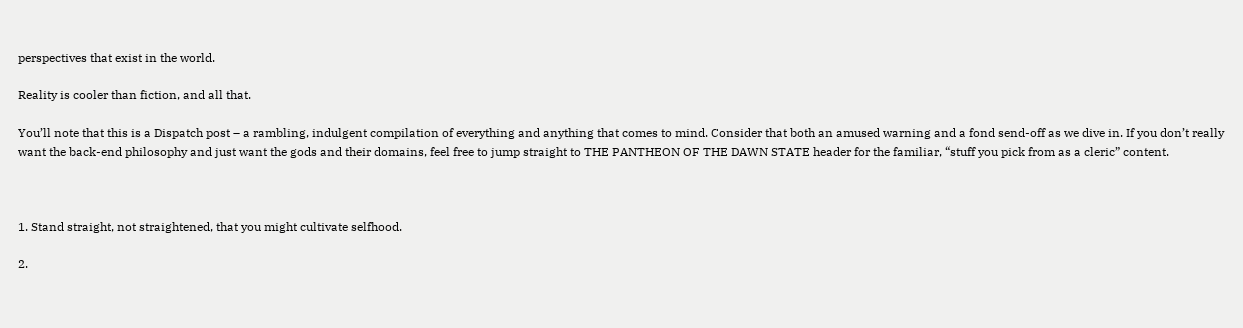perspectives that exist in the world.

Reality is cooler than fiction, and all that.

You’ll note that this is a Dispatch post – a rambling, indulgent compilation of everything and anything that comes to mind. Consider that both an amused warning and a fond send-off as we dive in. If you don’t really want the back-end philosophy and just want the gods and their domains, feel free to jump straight to THE PANTHEON OF THE DAWN STATE header for the familiar, “stuff you pick from as a cleric” content.



1. Stand straight, not straightened, that you might cultivate selfhood.

2.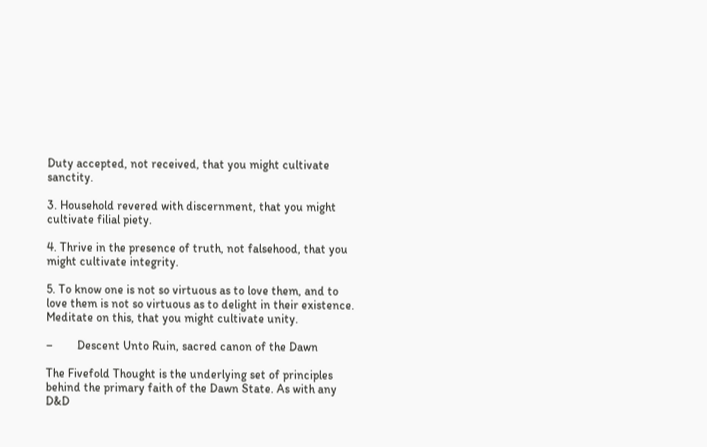Duty accepted, not received, that you might cultivate sanctity.

3. Household revered with discernment, that you might cultivate filial piety.

4. Thrive in the presence of truth, not falsehood, that you might cultivate integrity.

5. To know one is not so virtuous as to love them, and to love them is not so virtuous as to delight in their existence. Meditate on this, that you might cultivate unity.

–        Descent Unto Ruin, sacred canon of the Dawn

The Fivefold Thought is the underlying set of principles behind the primary faith of the Dawn State. As with any D&D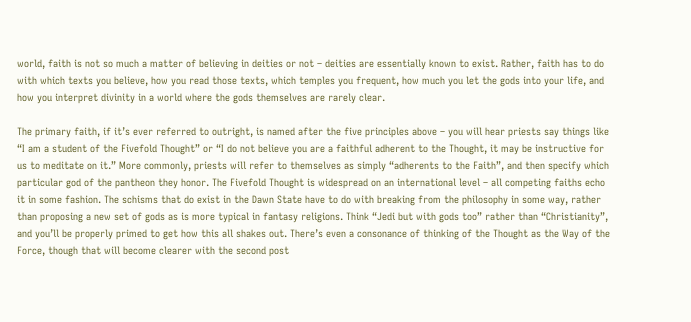world, faith is not so much a matter of believing in deities or not – deities are essentially known to exist. Rather, faith has to do with which texts you believe, how you read those texts, which temples you frequent, how much you let the gods into your life, and how you interpret divinity in a world where the gods themselves are rarely clear.

The primary faith, if it’s ever referred to outright, is named after the five principles above – you will hear priests say things like “I am a student of the Fivefold Thought” or “I do not believe you are a faithful adherent to the Thought, it may be instructive for us to meditate on it.” More commonly, priests will refer to themselves as simply “adherents to the Faith”, and then specify which particular god of the pantheon they honor. The Fivefold Thought is widespread on an international level – all competing faiths echo it in some fashion. The schisms that do exist in the Dawn State have to do with breaking from the philosophy in some way, rather than proposing a new set of gods as is more typical in fantasy religions. Think “Jedi but with gods too” rather than “Christianity”, and you’ll be properly primed to get how this all shakes out. There’s even a consonance of thinking of the Thought as the Way of the Force, though that will become clearer with the second post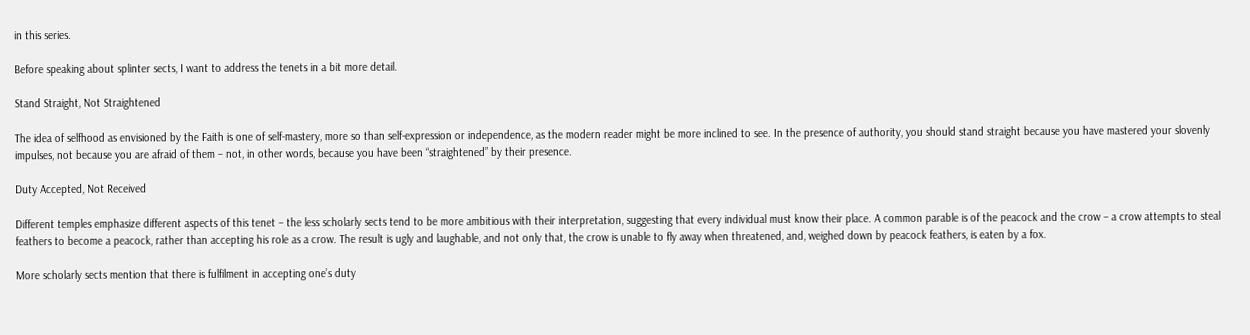in this series.

Before speaking about splinter sects, I want to address the tenets in a bit more detail.

Stand Straight, Not Straightened

The idea of selfhood as envisioned by the Faith is one of self-mastery, more so than self-expression or independence, as the modern reader might be more inclined to see. In the presence of authority, you should stand straight because you have mastered your slovenly impulses, not because you are afraid of them – not, in other words, because you have been “straightened” by their presence.

Duty Accepted, Not Received

Different temples emphasize different aspects of this tenet – the less scholarly sects tend to be more ambitious with their interpretation, suggesting that every individual must know their place. A common parable is of the peacock and the crow – a crow attempts to steal feathers to become a peacock, rather than accepting his role as a crow. The result is ugly and laughable, and not only that, the crow is unable to fly away when threatened, and, weighed down by peacock feathers, is eaten by a fox.

More scholarly sects mention that there is fulfilment in accepting one’s duty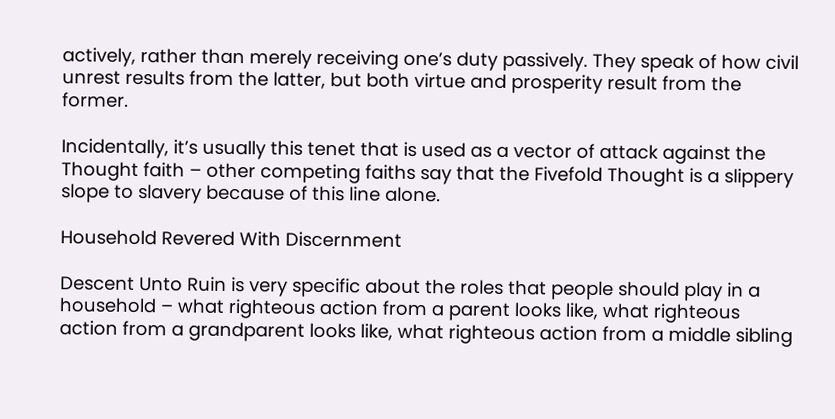actively, rather than merely receiving one’s duty passively. They speak of how civil unrest results from the latter, but both virtue and prosperity result from the former.

Incidentally, it’s usually this tenet that is used as a vector of attack against the Thought faith – other competing faiths say that the Fivefold Thought is a slippery slope to slavery because of this line alone.

Household Revered With Discernment

Descent Unto Ruin is very specific about the roles that people should play in a household – what righteous action from a parent looks like, what righteous action from a grandparent looks like, what righteous action from a middle sibling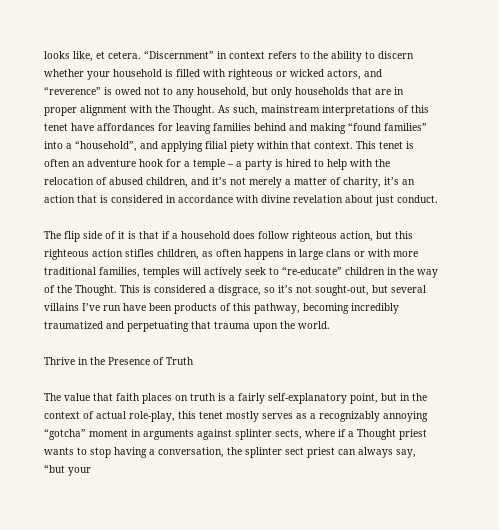looks like, et cetera. “Discernment” in context refers to the ability to discern whether your household is filled with righteous or wicked actors, and “reverence” is owed not to any household, but only households that are in proper alignment with the Thought. As such, mainstream interpretations of this tenet have affordances for leaving families behind and making “found families” into a “household”, and applying filial piety within that context. This tenet is often an adventure hook for a temple – a party is hired to help with the relocation of abused children, and it’s not merely a matter of charity, it’s an action that is considered in accordance with divine revelation about just conduct.

The flip side of it is that if a household does follow righteous action, but this righteous action stifles children, as often happens in large clans or with more traditional families, temples will actively seek to “re-educate” children in the way of the Thought. This is considered a disgrace, so it’s not sought-out, but several villains I’ve run have been products of this pathway, becoming incredibly traumatized and perpetuating that trauma upon the world.

Thrive in the Presence of Truth

The value that faith places on truth is a fairly self-explanatory point, but in the context of actual role-play, this tenet mostly serves as a recognizably annoying “gotcha” moment in arguments against splinter sects, where if a Thought priest wants to stop having a conversation, the splinter sect priest can always say, “but your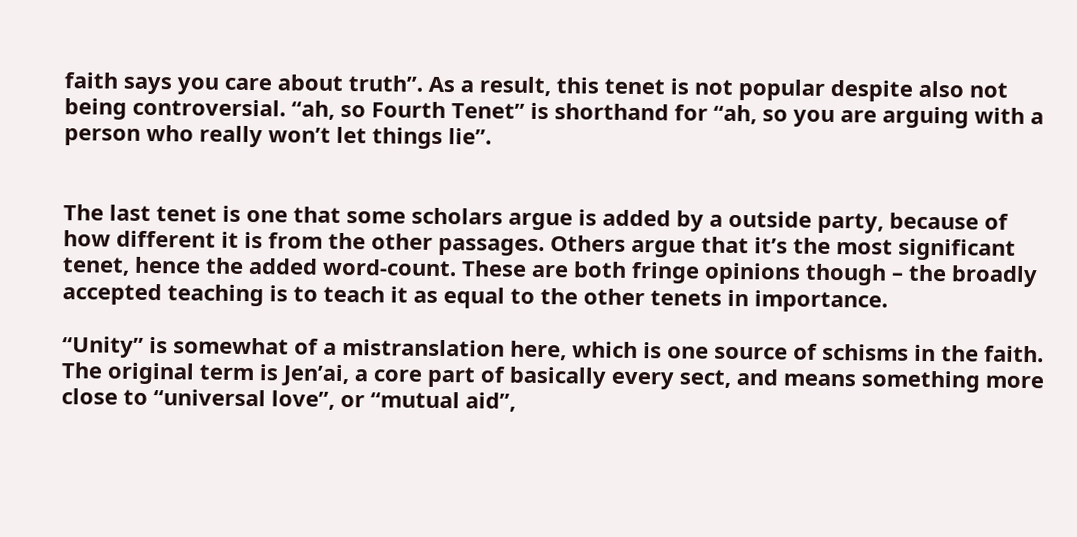faith says you care about truth”. As a result, this tenet is not popular despite also not being controversial. “ah, so Fourth Tenet” is shorthand for “ah, so you are arguing with a person who really won’t let things lie”.


The last tenet is one that some scholars argue is added by a outside party, because of how different it is from the other passages. Others argue that it’s the most significant tenet, hence the added word-count. These are both fringe opinions though – the broadly accepted teaching is to teach it as equal to the other tenets in importance.

“Unity” is somewhat of a mistranslation here, which is one source of schisms in the faith. The original term is Jen’ai, a core part of basically every sect, and means something more close to “universal love”, or “mutual aid”,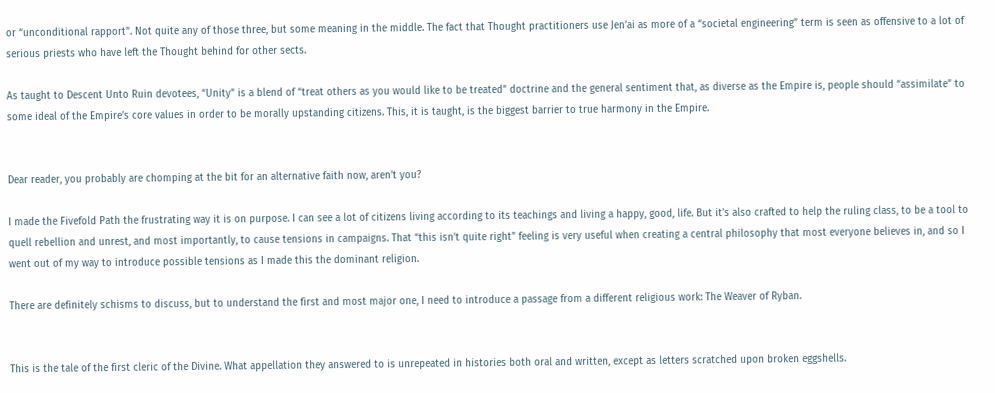or “unconditional rapport”. Not quite any of those three, but some meaning in the middle. The fact that Thought practitioners use Jen’ai as more of a “societal engineering” term is seen as offensive to a lot of serious priests who have left the Thought behind for other sects.

As taught to Descent Unto Ruin devotees, “Unity” is a blend of “treat others as you would like to be treated” doctrine and the general sentiment that, as diverse as the Empire is, people should “assimilate” to some ideal of the Empire’s core values in order to be morally upstanding citizens. This, it is taught, is the biggest barrier to true harmony in the Empire.


Dear reader, you probably are chomping at the bit for an alternative faith now, aren’t you?

I made the Fivefold Path the frustrating way it is on purpose. I can see a lot of citizens living according to its teachings and living a happy, good, life. But it’s also crafted to help the ruling class, to be a tool to quell rebellion and unrest, and most importantly, to cause tensions in campaigns. That “this isn’t quite right” feeling is very useful when creating a central philosophy that most everyone believes in, and so I went out of my way to introduce possible tensions as I made this the dominant religion.

There are definitely schisms to discuss, but to understand the first and most major one, I need to introduce a passage from a different religious work: The Weaver of Ryban.


This is the tale of the first cleric of the Divine. What appellation they answered to is unrepeated in histories both oral and written, except as letters scratched upon broken eggshells.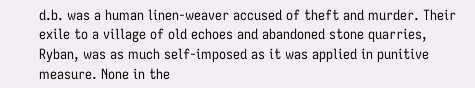d.b. was a human linen-weaver accused of theft and murder. Their exile to a village of old echoes and abandoned stone quarries, Ryban, was as much self-imposed as it was applied in punitive measure. None in the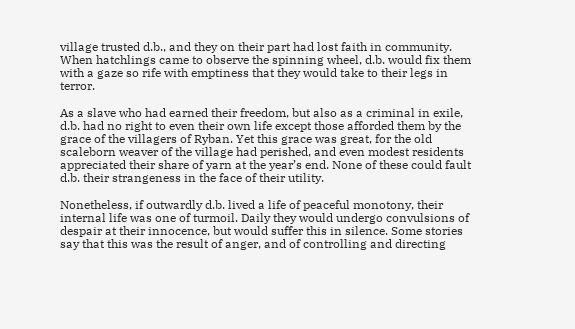village trusted d.b., and they on their part had lost faith in community. When hatchlings came to observe the spinning wheel, d.b. would fix them with a gaze so rife with emptiness that they would take to their legs in terror.

As a slave who had earned their freedom, but also as a criminal in exile, d.b. had no right to even their own life except those afforded them by the grace of the villagers of Ryban. Yet this grace was great, for the old scaleborn weaver of the village had perished, and even modest residents appreciated their share of yarn at the year’s end. None of these could fault d.b. their strangeness in the face of their utility.

Nonetheless, if outwardly d.b. lived a life of peaceful monotony, their internal life was one of turmoil. Daily they would undergo convulsions of despair at their innocence, but would suffer this in silence. Some stories say that this was the result of anger, and of controlling and directing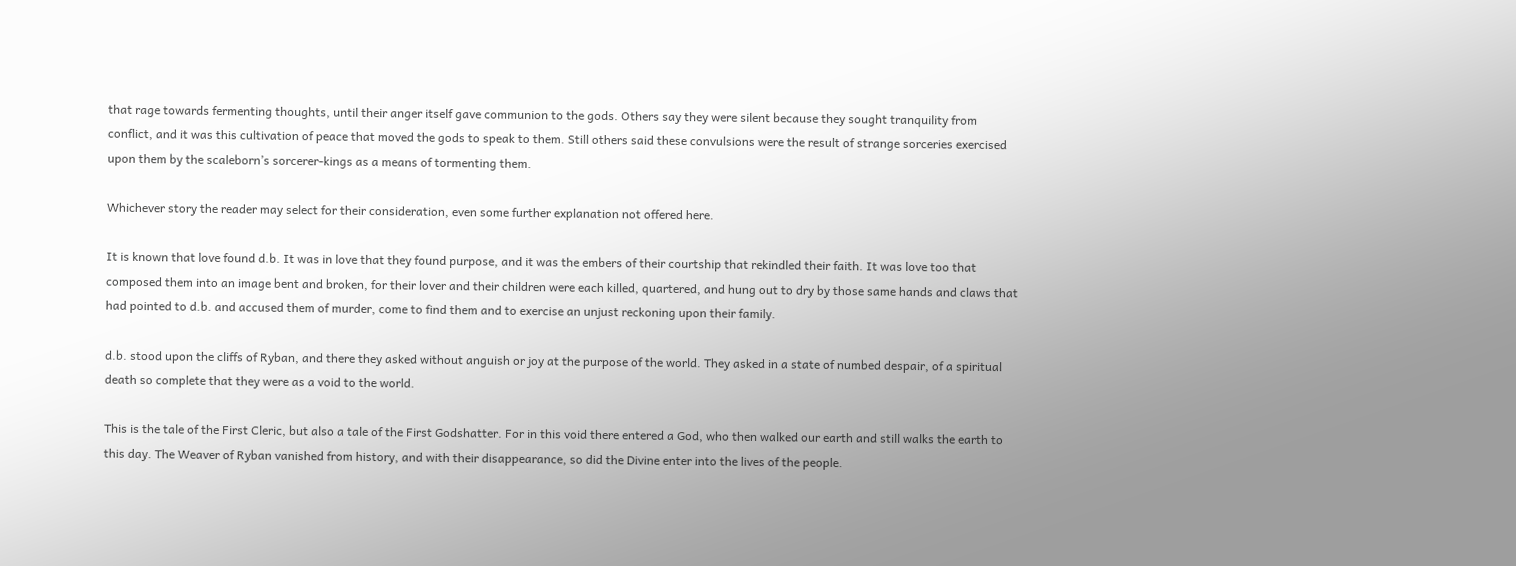that rage towards fermenting thoughts, until their anger itself gave communion to the gods. Others say they were silent because they sought tranquility from conflict, and it was this cultivation of peace that moved the gods to speak to them. Still others said these convulsions were the result of strange sorceries exercised upon them by the scaleborn’s sorcerer-kings as a means of tormenting them.

Whichever story the reader may select for their consideration, even some further explanation not offered here.

It is known that love found d.b. It was in love that they found purpose, and it was the embers of their courtship that rekindled their faith. It was love too that composed them into an image bent and broken, for their lover and their children were each killed, quartered, and hung out to dry by those same hands and claws that had pointed to d.b. and accused them of murder, come to find them and to exercise an unjust reckoning upon their family.

d.b. stood upon the cliffs of Ryban, and there they asked without anguish or joy at the purpose of the world. They asked in a state of numbed despair, of a spiritual death so complete that they were as a void to the world.

This is the tale of the First Cleric, but also a tale of the First Godshatter. For in this void there entered a God, who then walked our earth and still walks the earth to this day. The Weaver of Ryban vanished from history, and with their disappearance, so did the Divine enter into the lives of the people.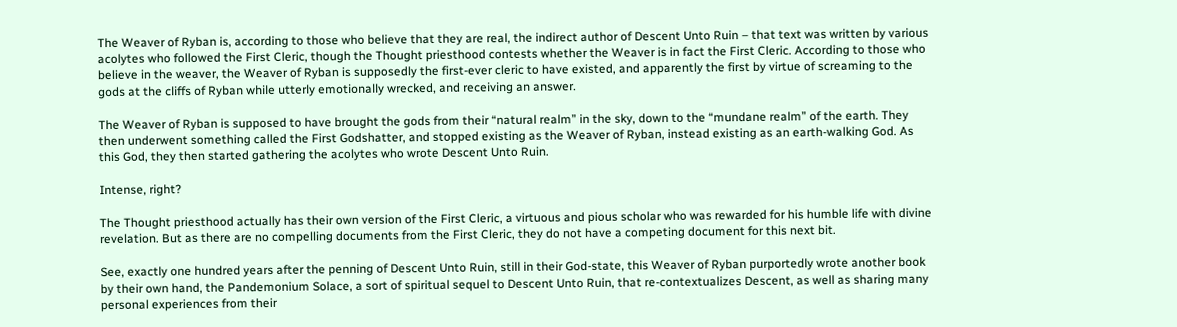The Weaver of Ryban is, according to those who believe that they are real, the indirect author of Descent Unto Ruin – that text was written by various acolytes who followed the First Cleric, though the Thought priesthood contests whether the Weaver is in fact the First Cleric. According to those who believe in the weaver, the Weaver of Ryban is supposedly the first-ever cleric to have existed, and apparently the first by virtue of screaming to the gods at the cliffs of Ryban while utterly emotionally wrecked, and receiving an answer.

The Weaver of Ryban is supposed to have brought the gods from their “natural realm” in the sky, down to the “mundane realm” of the earth. They then underwent something called the First Godshatter, and stopped existing as the Weaver of Ryban, instead existing as an earth-walking God. As this God, they then started gathering the acolytes who wrote Descent Unto Ruin.

Intense, right?

The Thought priesthood actually has their own version of the First Cleric, a virtuous and pious scholar who was rewarded for his humble life with divine revelation. But as there are no compelling documents from the First Cleric, they do not have a competing document for this next bit.

See, exactly one hundred years after the penning of Descent Unto Ruin, still in their God-state, this Weaver of Ryban purportedly wrote another book by their own hand, the Pandemonium Solace, a sort of spiritual sequel to Descent Unto Ruin, that re-contextualizes Descent, as well as sharing many personal experiences from their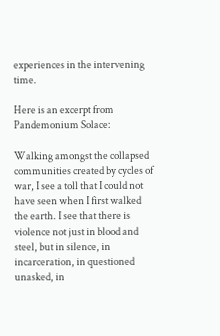experiences in the intervening time.

Here is an excerpt from Pandemonium Solace:

Walking amongst the collapsed communities created by cycles of war, I see a toll that I could not have seen when I first walked the earth. I see that there is violence not just in blood and steel, but in silence, in incarceration, in questioned unasked, in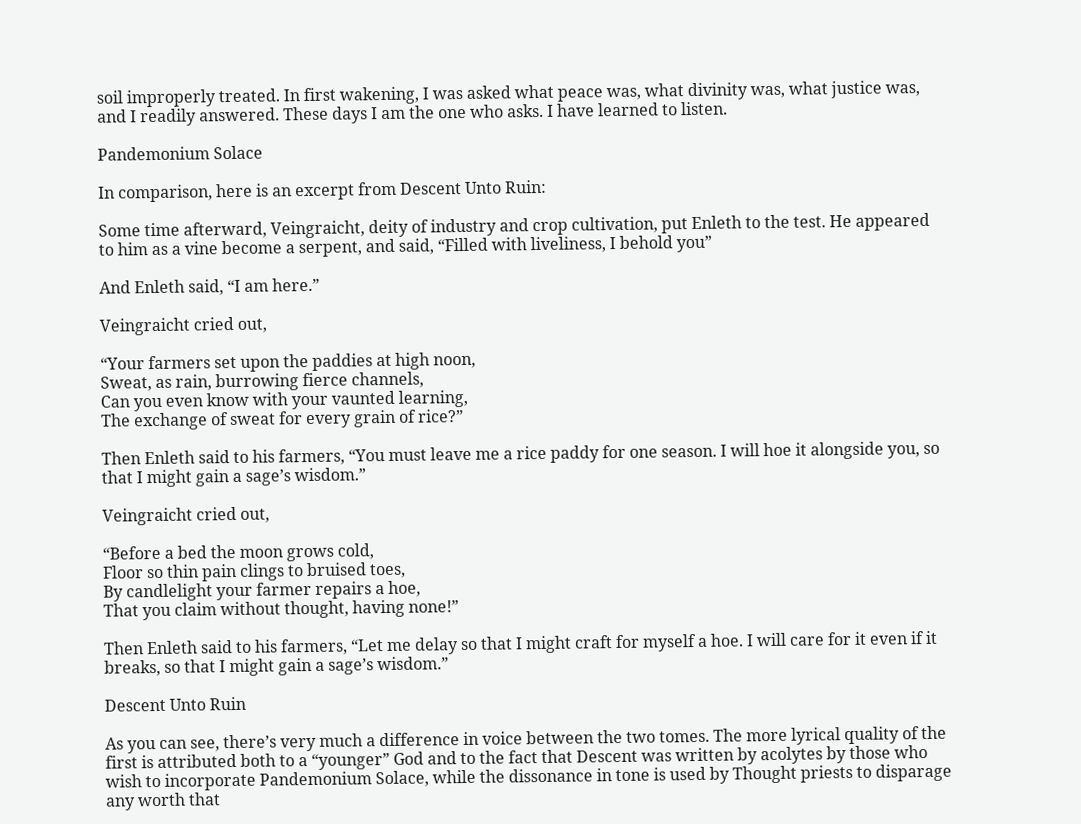soil improperly treated. In first wakening, I was asked what peace was, what divinity was, what justice was, and I readily answered. These days I am the one who asks. I have learned to listen.

Pandemonium Solace

In comparison, here is an excerpt from Descent Unto Ruin:

Some time afterward, Veingraicht, deity of industry and crop cultivation, put Enleth to the test. He appeared to him as a vine become a serpent, and said, “Filled with liveliness, I behold you”

And Enleth said, “I am here.”

Veingraicht cried out,

“Your farmers set upon the paddies at high noon,
Sweat, as rain, burrowing fierce channels,
Can you even know with your vaunted learning,
The exchange of sweat for every grain of rice?”

Then Enleth said to his farmers, “You must leave me a rice paddy for one season. I will hoe it alongside you, so that I might gain a sage’s wisdom.”

Veingraicht cried out,

“Before a bed the moon grows cold,
Floor so thin pain clings to bruised toes,
By candlelight your farmer repairs a hoe,
That you claim without thought, having none!”

Then Enleth said to his farmers, “Let me delay so that I might craft for myself a hoe. I will care for it even if it breaks, so that I might gain a sage’s wisdom.”

Descent Unto Ruin

As you can see, there’s very much a difference in voice between the two tomes. The more lyrical quality of the first is attributed both to a “younger” God and to the fact that Descent was written by acolytes by those who wish to incorporate Pandemonium Solace, while the dissonance in tone is used by Thought priests to disparage any worth that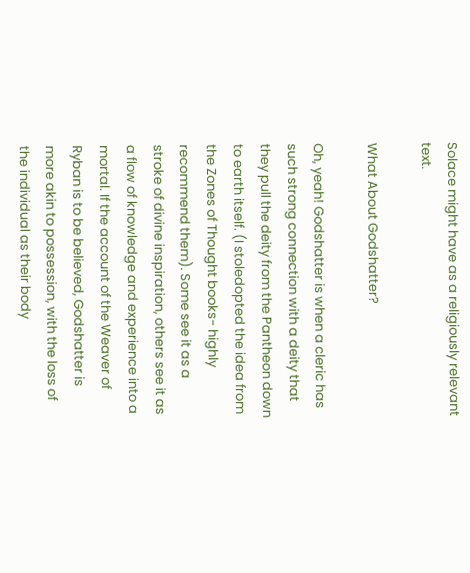Solace might have as a religiously relevant text.

What About Godshatter?

Oh, yeah! Godshatter is when a cleric has such strong connection with a deity that they pull the deity from the Pantheon down to earth itself. (I stoledopted the idea from the Zones of Thought books- highly recommend them). Some see it as a stroke of divine inspiration, others see it as a flow of knowledge and experience into a mortal. If the account of the Weaver of Ryban is to be believed, Godshatter is more akin to possession, with the loss of the individual as their body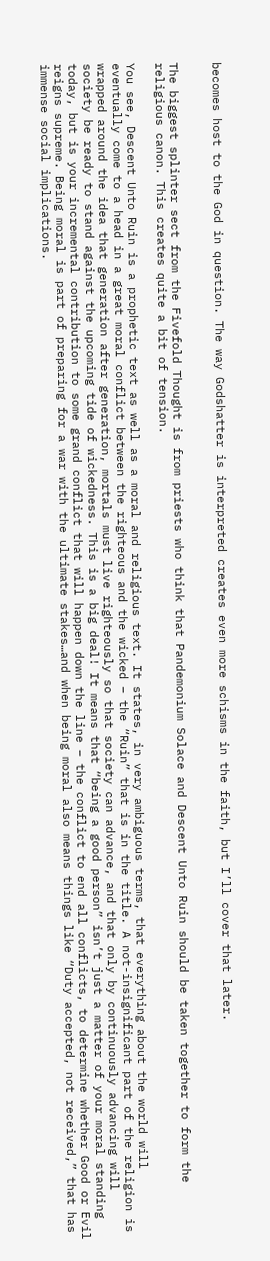becomes host to the God in question. The way Godshatter is interpreted creates even more schisms in the faith, but I’ll cover that later.


The biggest splinter sect from the Fivefold Thought is from priests who think that Pandemonium Solace and Descent Unto Ruin should be taken together to form the religious canon. This creates quite a bit of tension.

You see, Descent Unto Ruin is a prophetic text as well as a moral and religious text. It states, in very ambiguous terms, that everything about the world will eventually come to a head in a great moral conflict between the righteous and the wicked – the “Ruin” that is in the title. A not-insignificant part of the religion is wrapped around the idea that generation after generation, mortals must live righteously so that society can advance, and that only by continuously advancing will society be ready to stand against the upcoming tide of wickedness. This is a big deal! It means that “being a good person” isn’t just a matter of your moral standing today, but is your incremental contribution to some grand conflict that will happen down the line – the conflict to end all conflicts, to determine whether Good or Evil reigns supreme. Being moral is part of preparing for a war with the ultimate stakes…and when being moral also means things like “Duty accepted, not received,” that has immense social implications.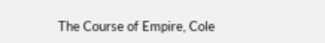The Course of Empire, Cole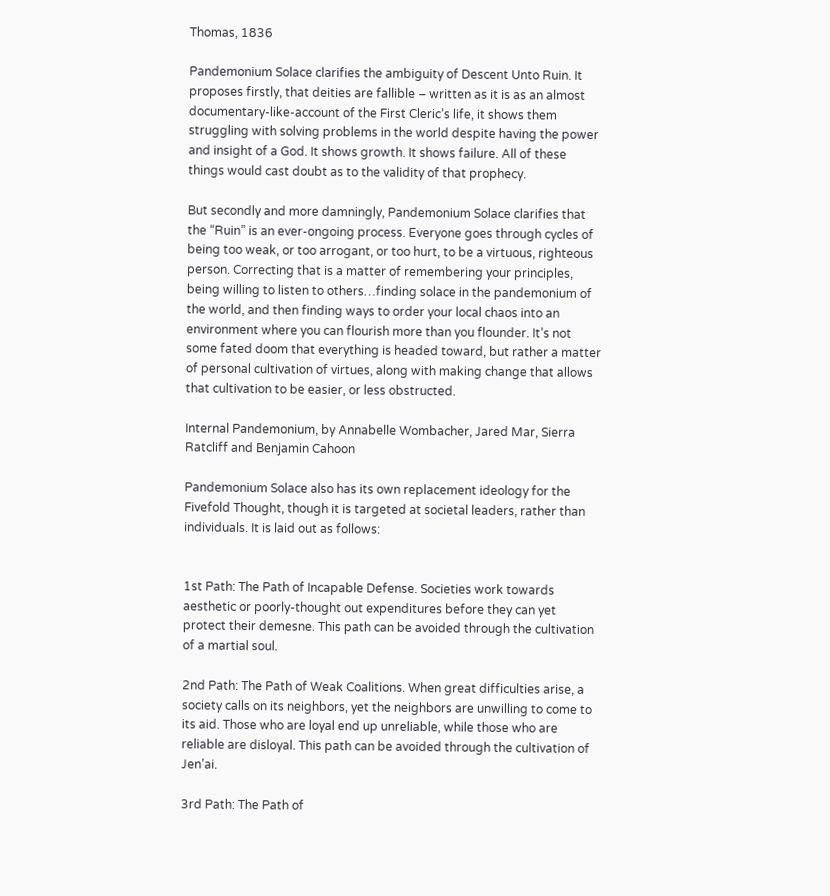Thomas, 1836

Pandemonium Solace clarifies the ambiguity of Descent Unto Ruin. It proposes firstly, that deities are fallible – written as it is as an almost documentary-like-account of the First Cleric’s life, it shows them struggling with solving problems in the world despite having the power and insight of a God. It shows growth. It shows failure. All of these things would cast doubt as to the validity of that prophecy.

But secondly and more damningly, Pandemonium Solace clarifies that the “Ruin” is an ever-ongoing process. Everyone goes through cycles of being too weak, or too arrogant, or too hurt, to be a virtuous, righteous person. Correcting that is a matter of remembering your principles, being willing to listen to others…finding solace in the pandemonium of the world, and then finding ways to order your local chaos into an environment where you can flourish more than you flounder. It’s not some fated doom that everything is headed toward, but rather a matter of personal cultivation of virtues, along with making change that allows that cultivation to be easier, or less obstructed.

Internal Pandemonium, by Annabelle Wombacher, Jared Mar, Sierra Ratcliff and Benjamin Cahoon

Pandemonium Solace also has its own replacement ideology for the Fivefold Thought, though it is targeted at societal leaders, rather than individuals. It is laid out as follows:


1st Path: The Path of Incapable Defense. Societies work towards aesthetic or poorly-thought out expenditures before they can yet protect their demesne. This path can be avoided through the cultivation of a martial soul.

2nd Path: The Path of Weak Coalitions. When great difficulties arise, a society calls on its neighbors, yet the neighbors are unwilling to come to its aid. Those who are loyal end up unreliable, while those who are reliable are disloyal. This path can be avoided through the cultivation of Jen’ai.

3rd Path: The Path of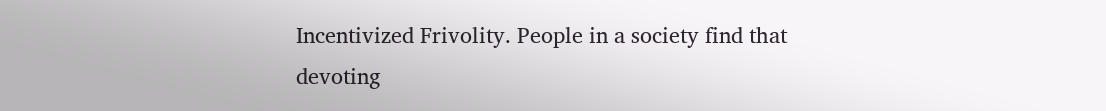Incentivized Frivolity. People in a society find that devoting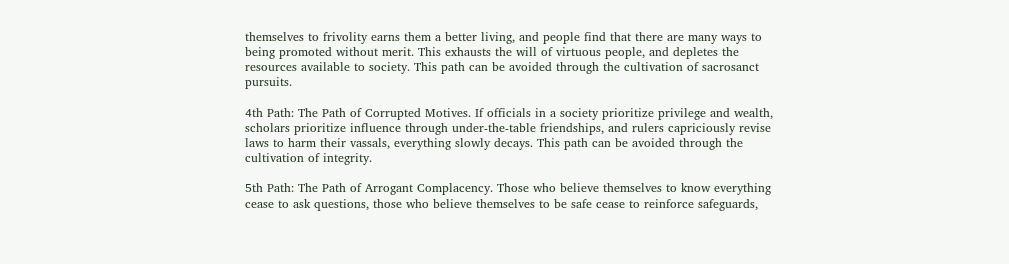themselves to frivolity earns them a better living, and people find that there are many ways to being promoted without merit. This exhausts the will of virtuous people, and depletes the resources available to society. This path can be avoided through the cultivation of sacrosanct pursuits.

4th Path: The Path of Corrupted Motives. If officials in a society prioritize privilege and wealth, scholars prioritize influence through under-the-table friendships, and rulers capriciously revise laws to harm their vassals, everything slowly decays. This path can be avoided through the cultivation of integrity.

5th Path: The Path of Arrogant Complacency. Those who believe themselves to know everything cease to ask questions, those who believe themselves to be safe cease to reinforce safeguards,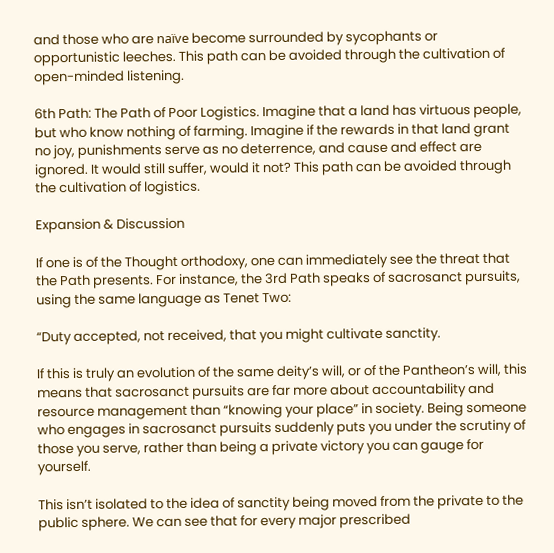and those who are naïve become surrounded by sycophants or opportunistic leeches. This path can be avoided through the cultivation of open-minded listening.

6th Path: The Path of Poor Logistics. Imagine that a land has virtuous people, but who know nothing of farming. Imagine if the rewards in that land grant no joy, punishments serve as no deterrence, and cause and effect are ignored. It would still suffer, would it not? This path can be avoided through the cultivation of logistics.

Expansion & Discussion

If one is of the Thought orthodoxy, one can immediately see the threat that the Path presents. For instance, the 3rd Path speaks of sacrosanct pursuits, using the same language as Tenet Two:

“Duty accepted, not received, that you might cultivate sanctity.

If this is truly an evolution of the same deity’s will, or of the Pantheon’s will, this means that sacrosanct pursuits are far more about accountability and resource management than “knowing your place” in society. Being someone who engages in sacrosanct pursuits suddenly puts you under the scrutiny of those you serve, rather than being a private victory you can gauge for yourself.

This isn’t isolated to the idea of sanctity being moved from the private to the public sphere. We can see that for every major prescribed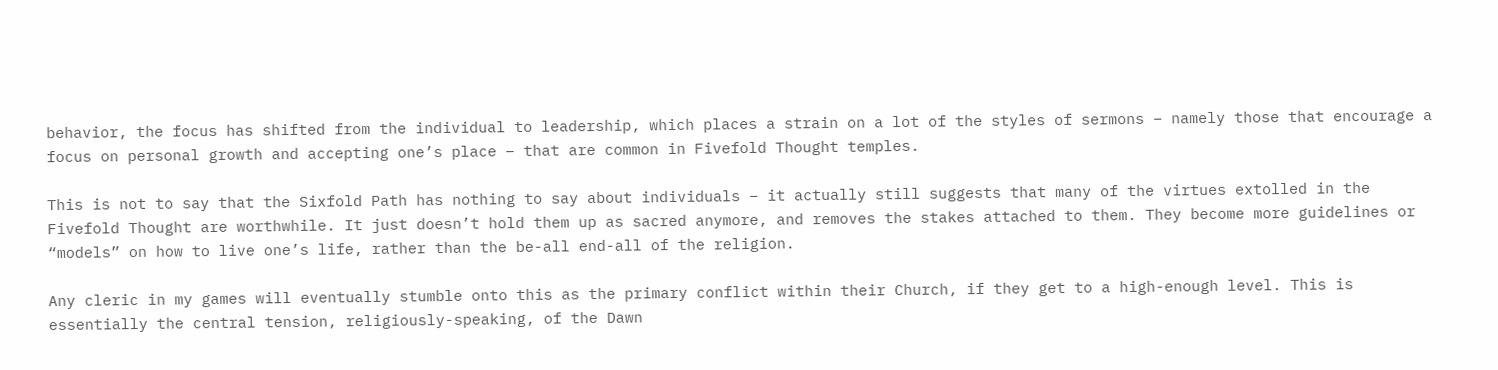behavior, the focus has shifted from the individual to leadership, which places a strain on a lot of the styles of sermons – namely those that encourage a focus on personal growth and accepting one’s place – that are common in Fivefold Thought temples.

This is not to say that the Sixfold Path has nothing to say about individuals – it actually still suggests that many of the virtues extolled in the Fivefold Thought are worthwhile. It just doesn’t hold them up as sacred anymore, and removes the stakes attached to them. They become more guidelines or “models” on how to live one’s life, rather than the be-all end-all of the religion.

Any cleric in my games will eventually stumble onto this as the primary conflict within their Church, if they get to a high-enough level. This is essentially the central tension, religiously-speaking, of the Dawn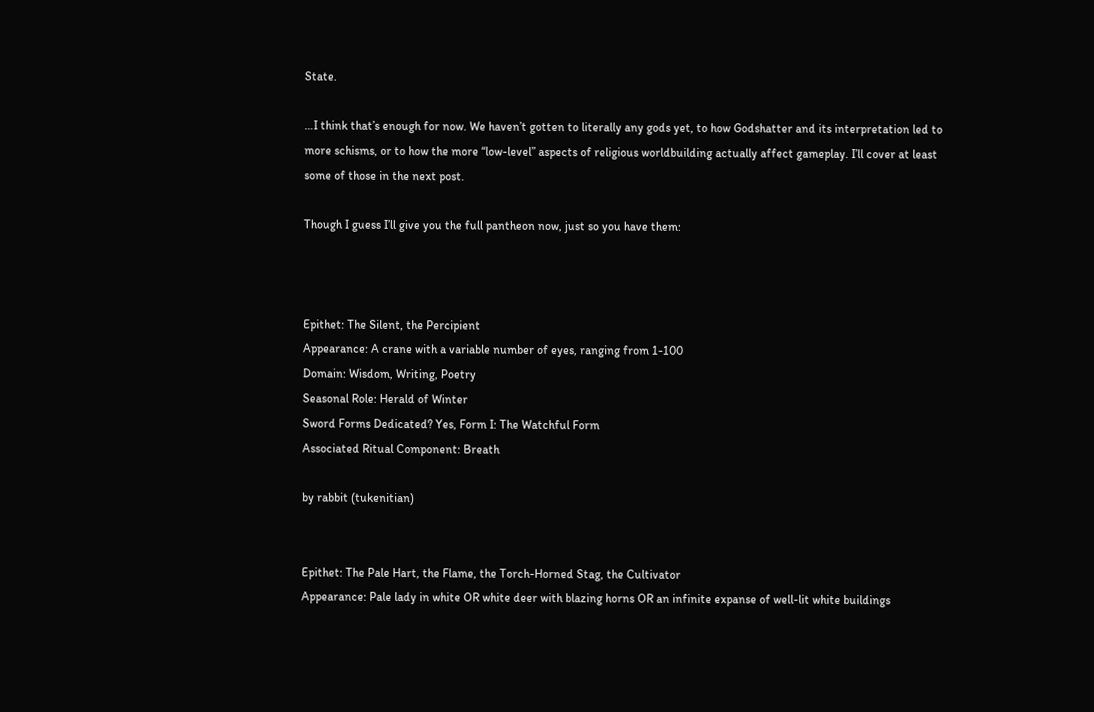State.

…I think that’s enough for now. We haven’t gotten to literally any gods yet, to how Godshatter and its interpretation led to more schisms, or to how the more “low-level” aspects of religious worldbuilding actually affect gameplay. I’ll cover at least some of those in the next post.

Though I guess I’ll give you the full pantheon now, just so you have them:



Epithet: The Silent, the Percipient
Appearance: A crane with a variable number of eyes, ranging from 1-100
Domain: Wisdom, Writing, Poetry
Seasonal Role: Herald of Winter
Sword Forms Dedicated? Yes, Form I: The Watchful Form
Associated Ritual Component: Breath

by rabbit (tukenitian)


Epithet: The Pale Hart, the Flame, the Torch-Horned Stag, the Cultivator
Appearance: Pale lady in white OR white deer with blazing horns OR an infinite expanse of well-lit white buildings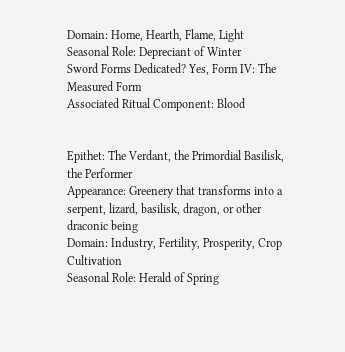Domain: Home, Hearth, Flame, Light
Seasonal Role: Depreciant of Winter
Sword Forms Dedicated? Yes, Form IV: The Measured Form
Associated Ritual Component: Blood


Epithet: The Verdant, the Primordial Basilisk, the Performer
Appearance: Greenery that transforms into a serpent, lizard, basilisk, dragon, or other draconic being
Domain: Industry, Fertility, Prosperity, Crop Cultivation
Seasonal Role: Herald of Spring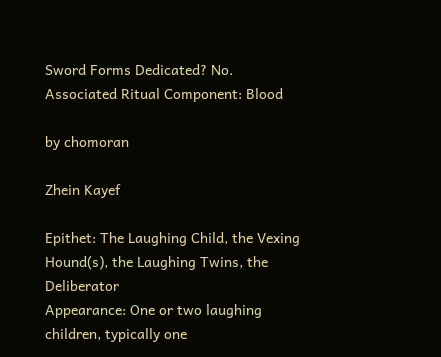Sword Forms Dedicated? No.
Associated Ritual Component: Blood

by chomoran

Zhein Kayef

Epithet: The Laughing Child, the Vexing Hound(s), the Laughing Twins, the Deliberator
Appearance: One or two laughing children, typically one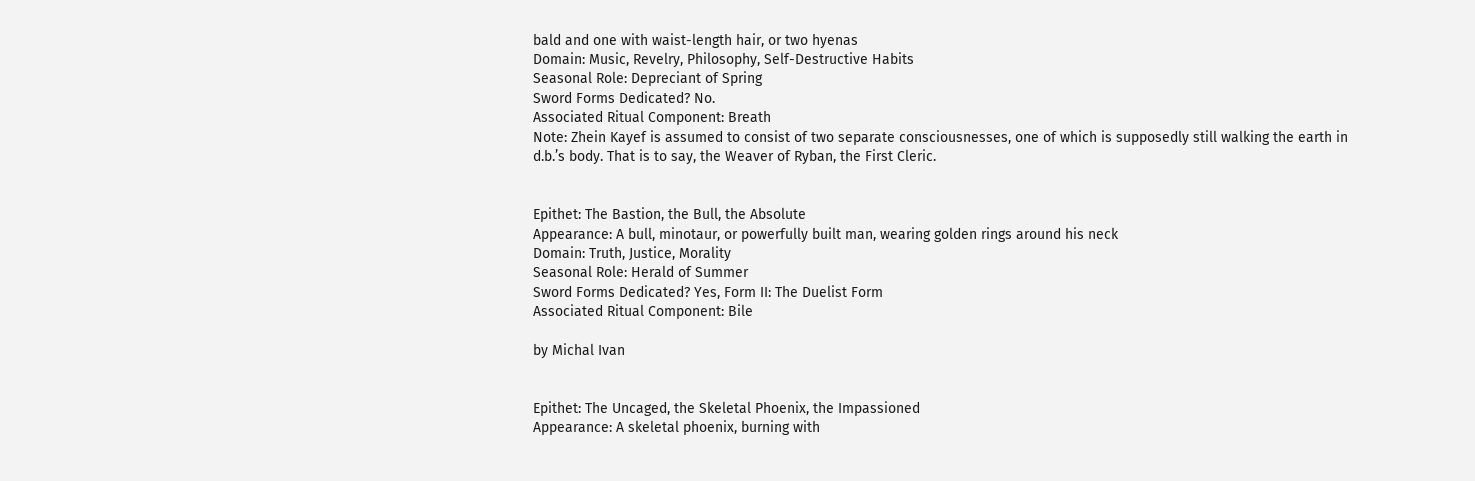bald and one with waist-length hair, or two hyenas
Domain: Music, Revelry, Philosophy, Self-Destructive Habits
Seasonal Role: Depreciant of Spring
Sword Forms Dedicated? No.
Associated Ritual Component: Breath
Note: Zhein Kayef is assumed to consist of two separate consciousnesses, one of which is supposedly still walking the earth in d.b.’s body. That is to say, the Weaver of Ryban, the First Cleric.


Epithet: The Bastion, the Bull, the Absolute
Appearance: A bull, minotaur, or powerfully built man, wearing golden rings around his neck
Domain: Truth, Justice, Morality
Seasonal Role: Herald of Summer
Sword Forms Dedicated? Yes, Form II: The Duelist Form
Associated Ritual Component: Bile

by Michal Ivan


Epithet: The Uncaged, the Skeletal Phoenix, the Impassioned
Appearance: A skeletal phoenix, burning with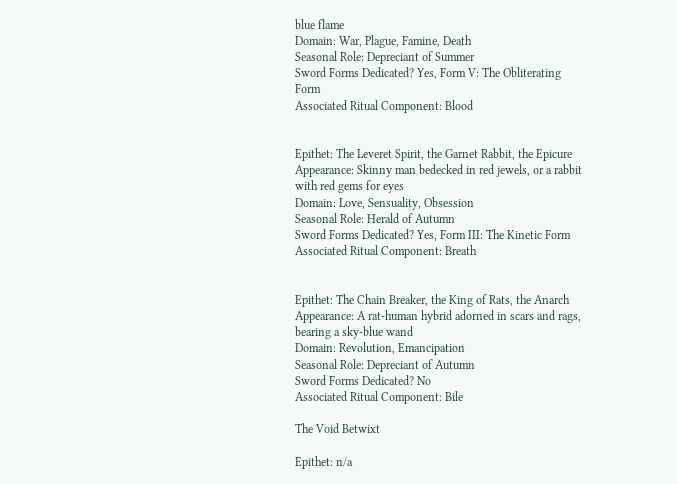blue flame
Domain: War, Plague, Famine, Death
Seasonal Role: Depreciant of Summer
Sword Forms Dedicated? Yes, Form V: The Obliterating Form
Associated Ritual Component: Blood


Epithet: The Leveret Spirit, the Garnet Rabbit, the Epicure
Appearance: Skinny man bedecked in red jewels, or a rabbit with red gems for eyes
Domain: Love, Sensuality, Obsession
Seasonal Role: Herald of Autumn
Sword Forms Dedicated? Yes, Form III: The Kinetic Form
Associated Ritual Component: Breath


Epithet: The Chain Breaker, the King of Rats, the Anarch
Appearance: A rat-human hybrid adorned in scars and rags, bearing a sky-blue wand
Domain: Revolution, Emancipation
Seasonal Role: Depreciant of Autumn
Sword Forms Dedicated? No
Associated Ritual Component: Bile

The Void Betwixt

Epithet: n/a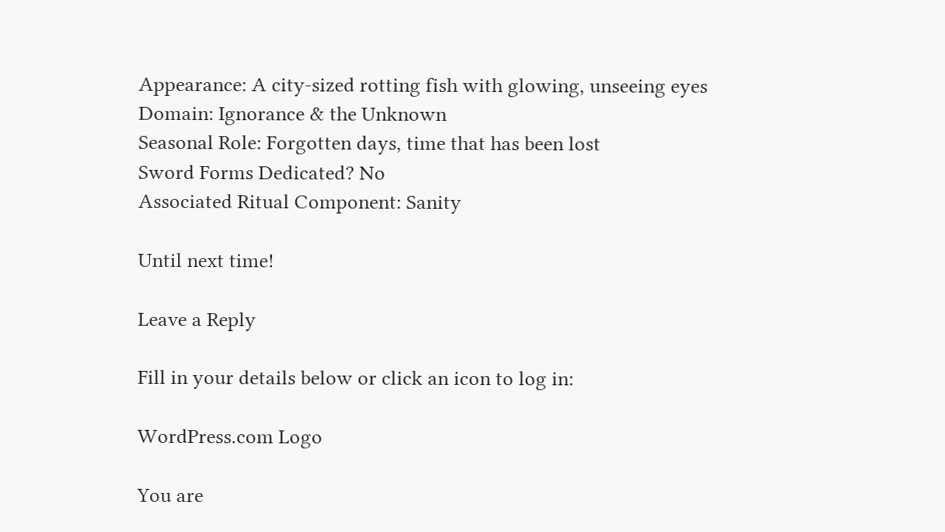Appearance: A city-sized rotting fish with glowing, unseeing eyes
Domain: Ignorance & the Unknown
Seasonal Role: Forgotten days, time that has been lost
Sword Forms Dedicated? No
Associated Ritual Component: Sanity

Until next time!

Leave a Reply

Fill in your details below or click an icon to log in:

WordPress.com Logo

You are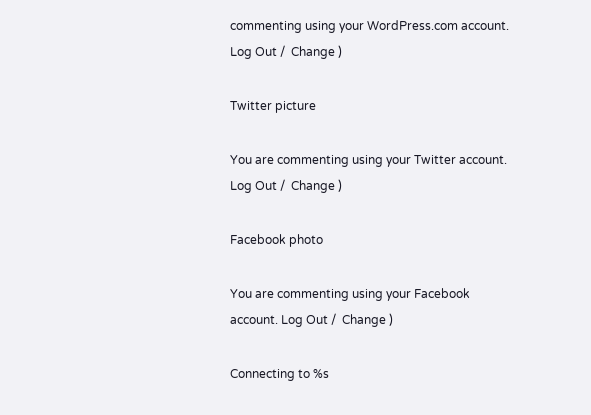commenting using your WordPress.com account. Log Out /  Change )

Twitter picture

You are commenting using your Twitter account. Log Out /  Change )

Facebook photo

You are commenting using your Facebook account. Log Out /  Change )

Connecting to %s